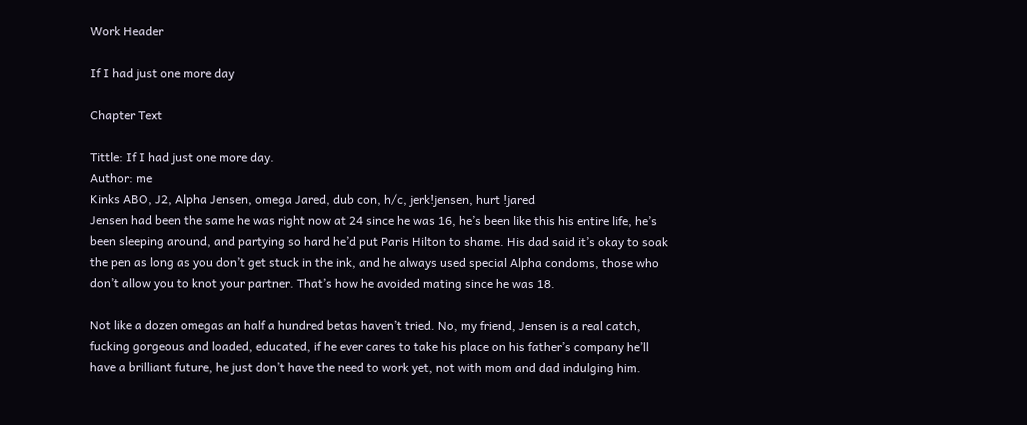Work Header

If I had just one more day

Chapter Text

Tittle: If I had just one more day.
Author: me
Kinks ABO, J2, Alpha Jensen, omega Jared, dub con, h/c, jerk!jensen, hurt !jared
Jensen had been the same he was right now at 24 since he was 16, he’s been like this his entire life, he’s been sleeping around, and partying so hard he’d put Paris Hilton to shame. His dad said it’s okay to soak the pen as long as you don’t get stuck in the ink, and he always used special Alpha condoms, those who don’t allow you to knot your partner. That’s how he avoided mating since he was 18.

Not like a dozen omegas an half a hundred betas haven’t tried. No, my friend, Jensen is a real catch, fucking gorgeous and loaded, educated, if he ever cares to take his place on his father’s company he’ll have a brilliant future, he just don’t have the need to work yet, not with mom and dad indulging him.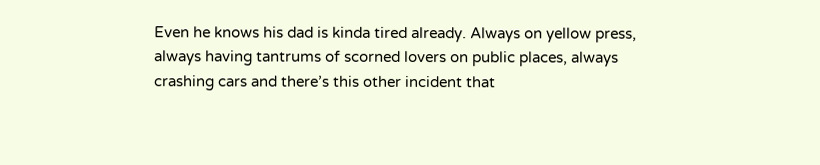Even he knows his dad is kinda tired already. Always on yellow press, always having tantrums of scorned lovers on public places, always crashing cars and there’s this other incident that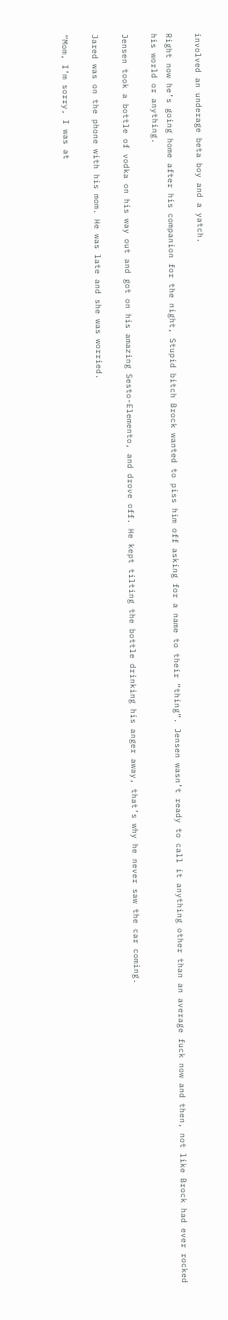involved an underage beta boy and a yatch.

Right now he’s going home after his companion for the night, Stupid bitch Brock wanted to piss him off asking for a name to their “thing”. Jensen wasn’t ready to call it anything other than an average fuck now and then, not like Brock had ever rocked his world or anything.

Jensen took a bottle of vodka on his way out and got on his amazing Sesto-Elemento, and drove off. He kept tilting the bottle drinking his anger away, that’s why he never saw the car coming.

Jared was on the phone with his mom. He was late and she was worried.

“Mom, I’m sorry, I was at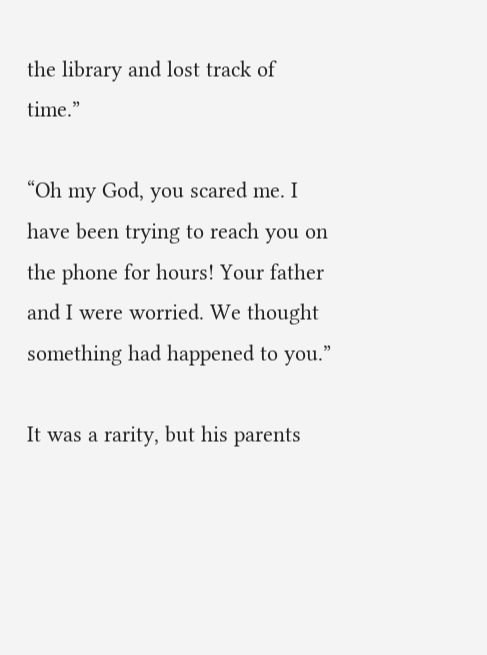the library and lost track of time.”

“Oh my God, you scared me. I have been trying to reach you on the phone for hours! Your father and I were worried. We thought something had happened to you.”

It was a rarity, but his parents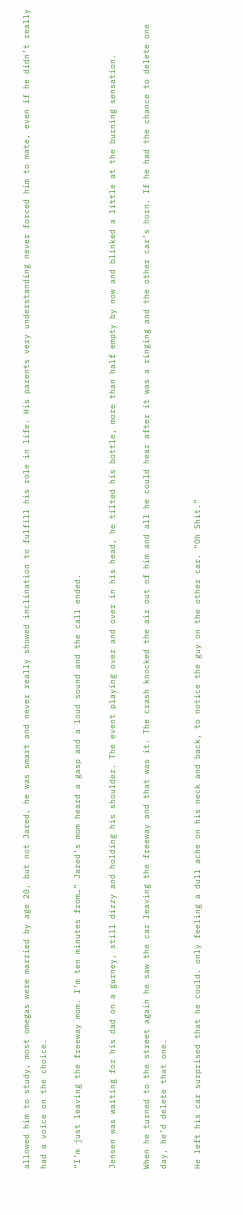allowed him to study, most omegas were married by age 20, but not Jared, he was smart and never really showed inclination to fulfill his role in life. His parents very understanding never forced him to mate, even if he didn’t really had a voice on the choice.

“I’m just leaving the freeway mom. I’m ten minutes from…” Jared’s mom heard a gasp and a loud sound and the call ended.

Jensen was waiting for his dad on a gurney, still dizzy and holding his shoulder. The event playing over and over in his head, he tilted his bottle, more than half empty by now and blinked a little at the burning sensation.

When he turned to the street again he saw the car leaving the freeway and that was it. The crash knocked the air out of him and all he could hear after it was a ringing and the other car’s horn. If he had the chance to delete one day, he’d delete that one.

He left his car surprised that he could. only feeling a dull ache on his neck and back, to notice the guy on the other car. “Oh Shit.”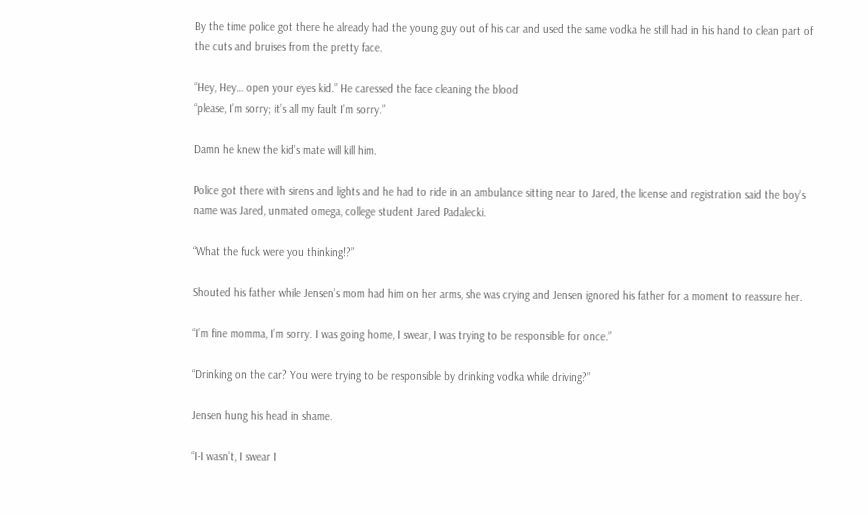By the time police got there he already had the young guy out of his car and used the same vodka he still had in his hand to clean part of the cuts and bruises from the pretty face.

“Hey, Hey… open your eyes kid.” He caressed the face cleaning the blood
“please, I’m sorry; it’s all my fault I’m sorry.”

Damn he knew the kid’s mate will kill him.

Police got there with sirens and lights and he had to ride in an ambulance sitting near to Jared, the license and registration said the boy’s name was Jared, unmated omega, college student Jared Padalecki.

“What the fuck were you thinking!?”

Shouted his father while Jensen’s mom had him on her arms, she was crying and Jensen ignored his father for a moment to reassure her.

“I’m fine momma, I’m sorry. I was going home, I swear, I was trying to be responsible for once.”

“Drinking on the car? You were trying to be responsible by drinking vodka while driving?”

Jensen hung his head in shame.

“I-I wasn’t, I swear I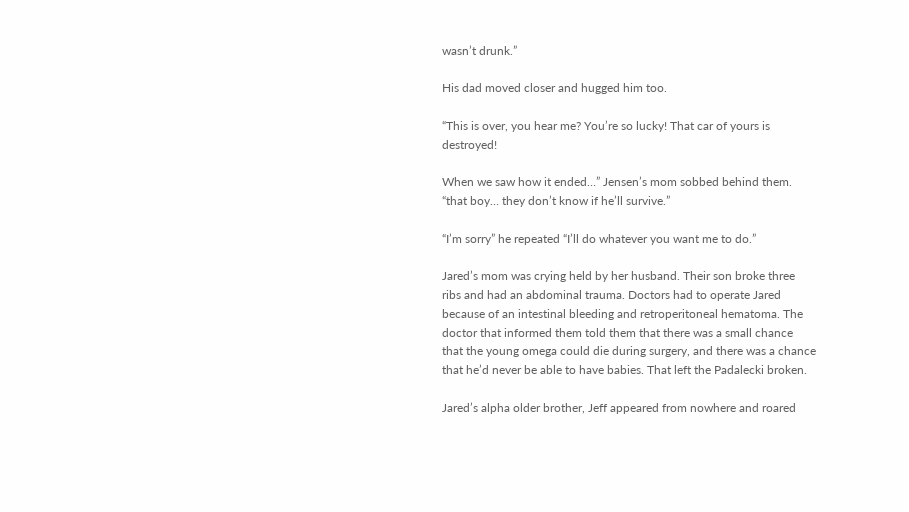wasn’t drunk.”

His dad moved closer and hugged him too.

“This is over, you hear me? You’re so lucky! That car of yours is destroyed!

When we saw how it ended…” Jensen’s mom sobbed behind them. “that boy… they don’t know if he’ll survive.”

“I’m sorry” he repeated “I’ll do whatever you want me to do.”

Jared’s mom was crying held by her husband. Their son broke three ribs and had an abdominal trauma. Doctors had to operate Jared because of an intestinal bleeding and retroperitoneal hematoma. The doctor that informed them told them that there was a small chance that the young omega could die during surgery, and there was a chance that he’d never be able to have babies. That left the Padalecki broken.

Jared’s alpha older brother, Jeff appeared from nowhere and roared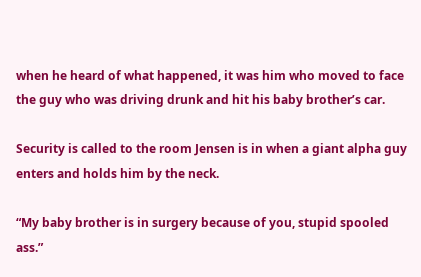when he heard of what happened, it was him who moved to face the guy who was driving drunk and hit his baby brother’s car.

Security is called to the room Jensen is in when a giant alpha guy enters and holds him by the neck.

“My baby brother is in surgery because of you, stupid spooled ass.”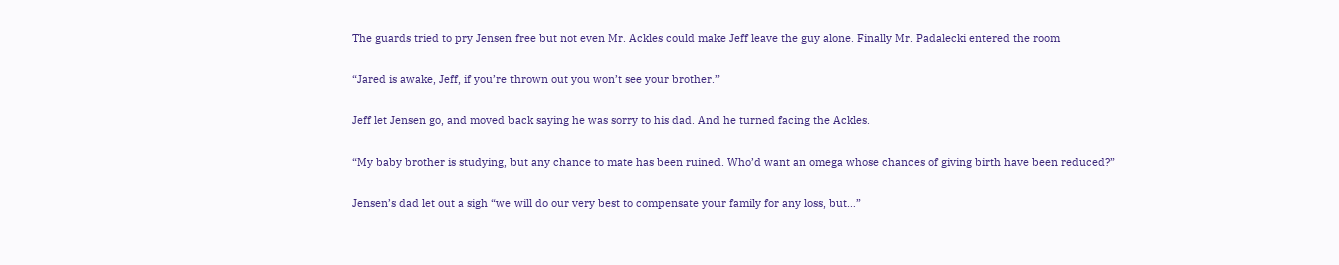The guards tried to pry Jensen free but not even Mr. Ackles could make Jeff leave the guy alone. Finally Mr. Padalecki entered the room

“Jared is awake, Jeff, if you’re thrown out you won’t see your brother.”

Jeff let Jensen go, and moved back saying he was sorry to his dad. And he turned facing the Ackles.

“My baby brother is studying, but any chance to mate has been ruined. Who’d want an omega whose chances of giving birth have been reduced?”

Jensen’s dad let out a sigh “we will do our very best to compensate your family for any loss, but…”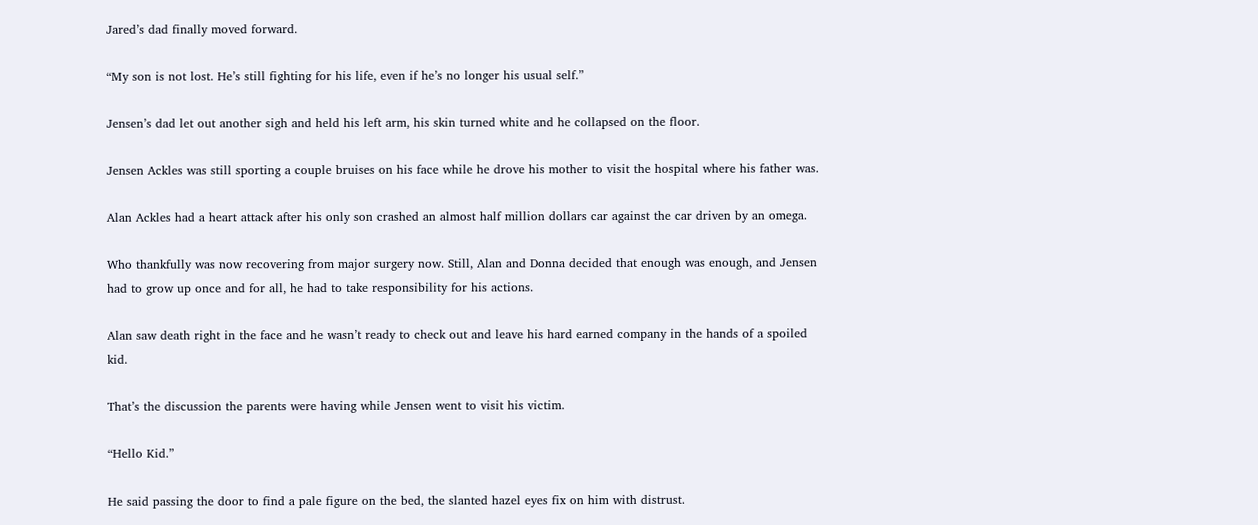Jared’s dad finally moved forward.

“My son is not lost. He’s still fighting for his life, even if he’s no longer his usual self.”

Jensen’s dad let out another sigh and held his left arm, his skin turned white and he collapsed on the floor.

Jensen Ackles was still sporting a couple bruises on his face while he drove his mother to visit the hospital where his father was.

Alan Ackles had a heart attack after his only son crashed an almost half million dollars car against the car driven by an omega.

Who thankfully was now recovering from major surgery now. Still, Alan and Donna decided that enough was enough, and Jensen had to grow up once and for all, he had to take responsibility for his actions.

Alan saw death right in the face and he wasn’t ready to check out and leave his hard earned company in the hands of a spoiled kid.

That’s the discussion the parents were having while Jensen went to visit his victim.

“Hello Kid.”

He said passing the door to find a pale figure on the bed, the slanted hazel eyes fix on him with distrust.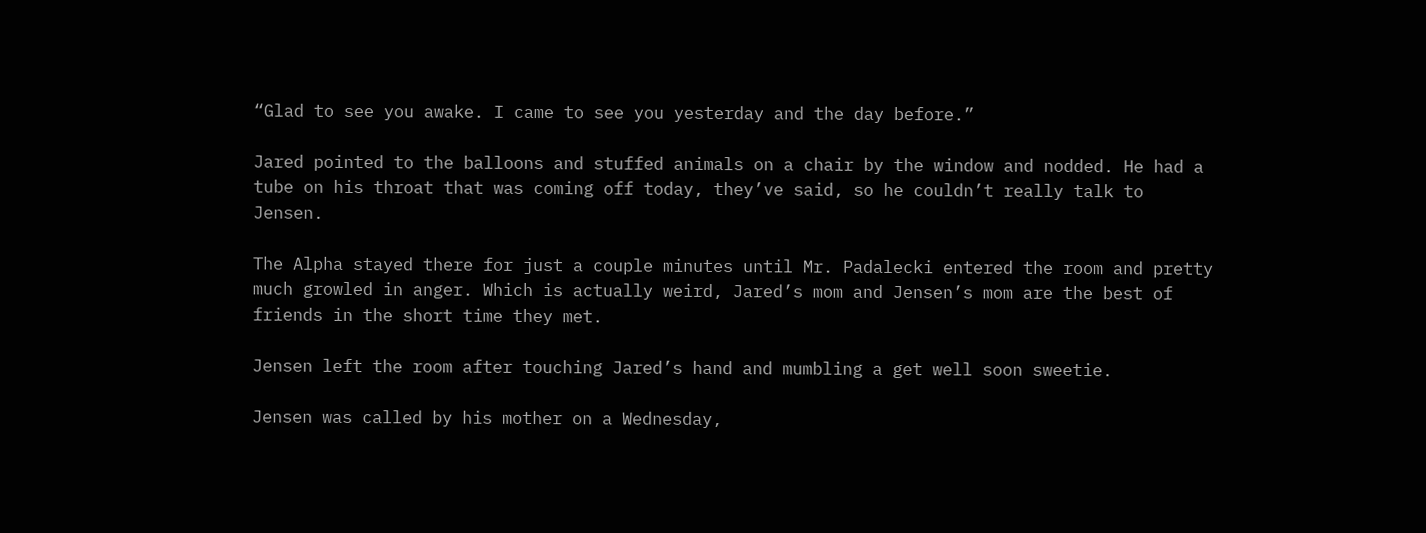“Glad to see you awake. I came to see you yesterday and the day before.”

Jared pointed to the balloons and stuffed animals on a chair by the window and nodded. He had a tube on his throat that was coming off today, they’ve said, so he couldn’t really talk to Jensen.

The Alpha stayed there for just a couple minutes until Mr. Padalecki entered the room and pretty much growled in anger. Which is actually weird, Jared’s mom and Jensen’s mom are the best of friends in the short time they met.

Jensen left the room after touching Jared’s hand and mumbling a get well soon sweetie.

Jensen was called by his mother on a Wednesday,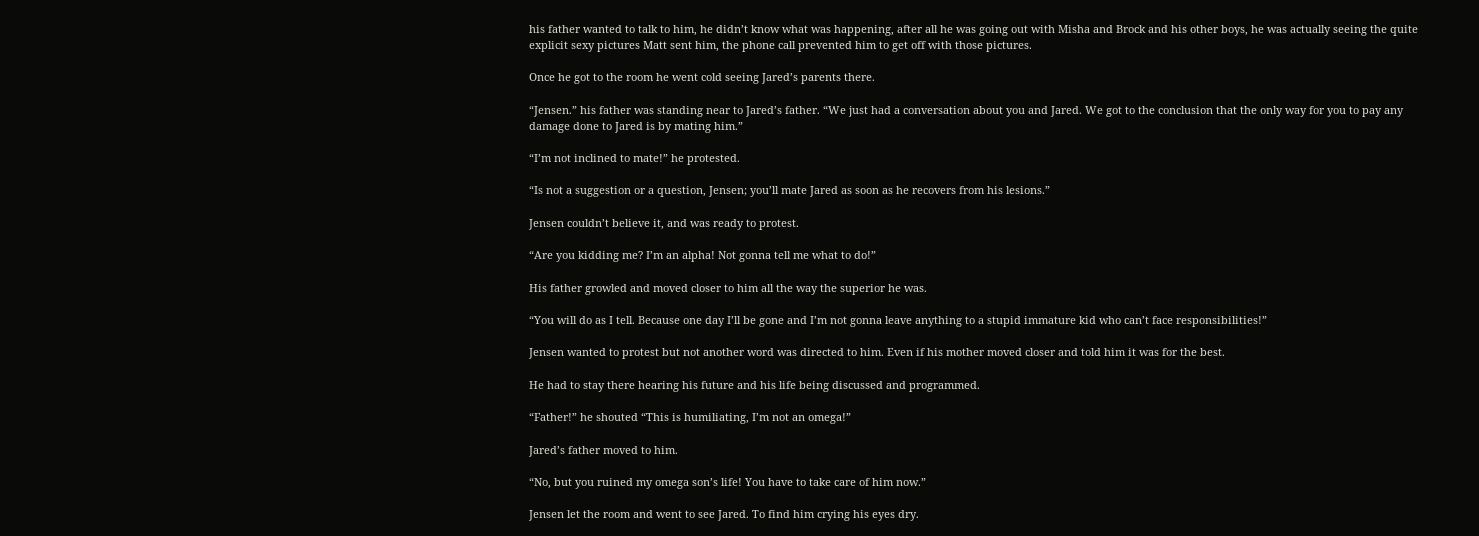his father wanted to talk to him, he didn’t know what was happening, after all he was going out with Misha and Brock and his other boys, he was actually seeing the quite explicit sexy pictures Matt sent him, the phone call prevented him to get off with those pictures.

Once he got to the room he went cold seeing Jared’s parents there.

“Jensen.” his father was standing near to Jared’s father. “We just had a conversation about you and Jared. We got to the conclusion that the only way for you to pay any damage done to Jared is by mating him.”

“I’m not inclined to mate!” he protested.

“Is not a suggestion or a question, Jensen; you’ll mate Jared as soon as he recovers from his lesions.”

Jensen couldn’t believe it, and was ready to protest.

“Are you kidding me? I’m an alpha! Not gonna tell me what to do!”

His father growled and moved closer to him all the way the superior he was.

“You will do as I tell. Because one day I’ll be gone and I’m not gonna leave anything to a stupid immature kid who can’t face responsibilities!”

Jensen wanted to protest but not another word was directed to him. Even if his mother moved closer and told him it was for the best.

He had to stay there hearing his future and his life being discussed and programmed.

“Father!” he shouted “This is humiliating, I’m not an omega!”

Jared’s father moved to him.

“No, but you ruined my omega son’s life! You have to take care of him now.”

Jensen let the room and went to see Jared. To find him crying his eyes dry.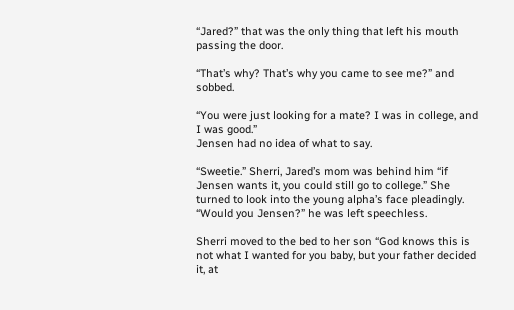“Jared?” that was the only thing that left his mouth passing the door.

“That’s why? That’s why you came to see me?” and sobbed.

“You were just looking for a mate? I was in college, and I was good.”
Jensen had no idea of what to say.

“Sweetie.” Sherri, Jared’s mom was behind him “if Jensen wants it, you could still go to college.” She turned to look into the young alpha’s face pleadingly. “Would you Jensen?” he was left speechless.

Sherri moved to the bed to her son “God knows this is not what I wanted for you baby, but your father decided it, at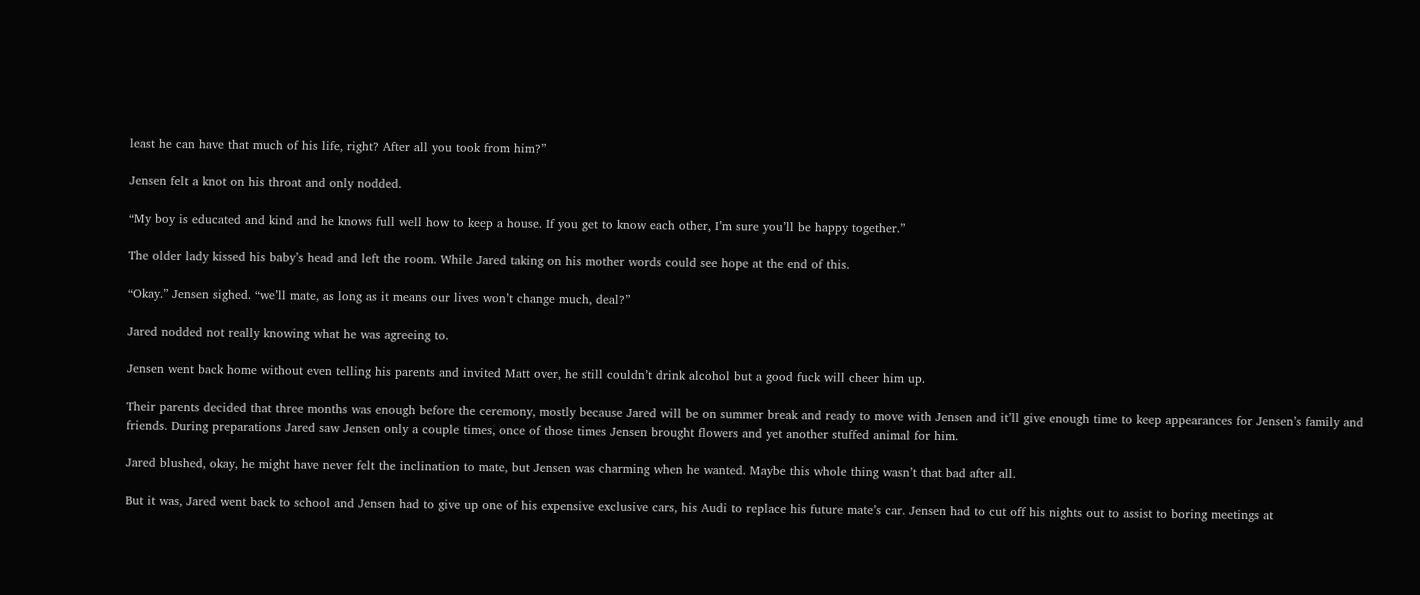least he can have that much of his life, right? After all you took from him?”

Jensen felt a knot on his throat and only nodded.

“My boy is educated and kind and he knows full well how to keep a house. If you get to know each other, I’m sure you’ll be happy together.”

The older lady kissed his baby’s head and left the room. While Jared taking on his mother words could see hope at the end of this.

“Okay.” Jensen sighed. “we’ll mate, as long as it means our lives won’t change much, deal?”

Jared nodded not really knowing what he was agreeing to.

Jensen went back home without even telling his parents and invited Matt over, he still couldn’t drink alcohol but a good fuck will cheer him up.

Their parents decided that three months was enough before the ceremony, mostly because Jared will be on summer break and ready to move with Jensen and it’ll give enough time to keep appearances for Jensen’s family and friends. During preparations Jared saw Jensen only a couple times, once of those times Jensen brought flowers and yet another stuffed animal for him.

Jared blushed, okay, he might have never felt the inclination to mate, but Jensen was charming when he wanted. Maybe this whole thing wasn’t that bad after all.

But it was, Jared went back to school and Jensen had to give up one of his expensive exclusive cars, his Audi to replace his future mate’s car. Jensen had to cut off his nights out to assist to boring meetings at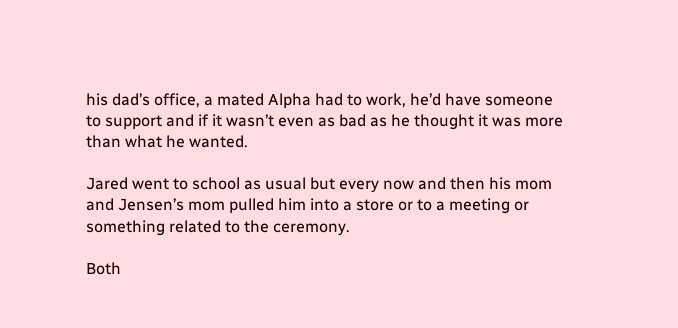his dad’s office, a mated Alpha had to work, he’d have someone to support and if it wasn’t even as bad as he thought it was more than what he wanted.

Jared went to school as usual but every now and then his mom and Jensen’s mom pulled him into a store or to a meeting or something related to the ceremony.

Both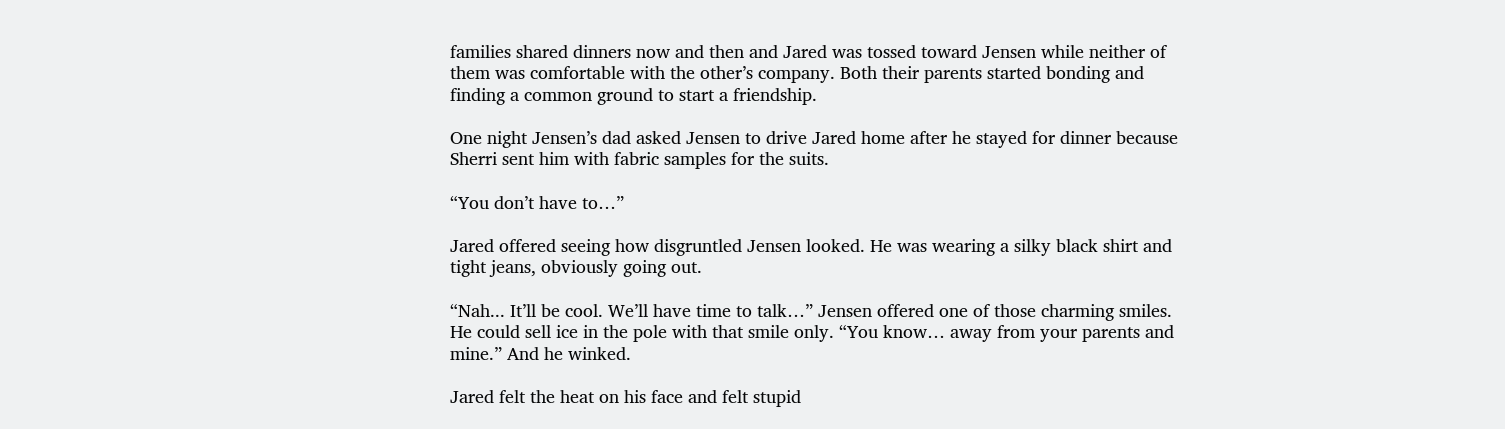families shared dinners now and then and Jared was tossed toward Jensen while neither of them was comfortable with the other’s company. Both their parents started bonding and finding a common ground to start a friendship.

One night Jensen’s dad asked Jensen to drive Jared home after he stayed for dinner because Sherri sent him with fabric samples for the suits.

“You don’t have to…”

Jared offered seeing how disgruntled Jensen looked. He was wearing a silky black shirt and tight jeans, obviously going out.

“Nah... It’ll be cool. We’ll have time to talk…” Jensen offered one of those charming smiles. He could sell ice in the pole with that smile only. “You know… away from your parents and mine.” And he winked.

Jared felt the heat on his face and felt stupid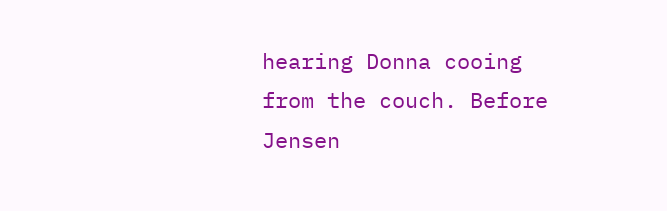hearing Donna cooing from the couch. Before Jensen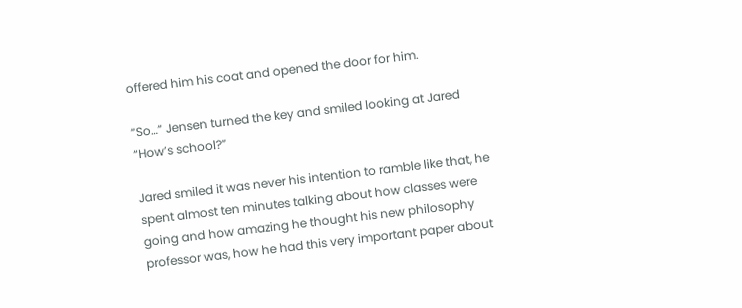offered him his coat and opened the door for him.

“So…” Jensen turned the key and smiled looking at Jared “How’s school?”

Jared smiled it was never his intention to ramble like that, he spent almost ten minutes talking about how classes were going and how amazing he thought his new philosophy professor was, how he had this very important paper about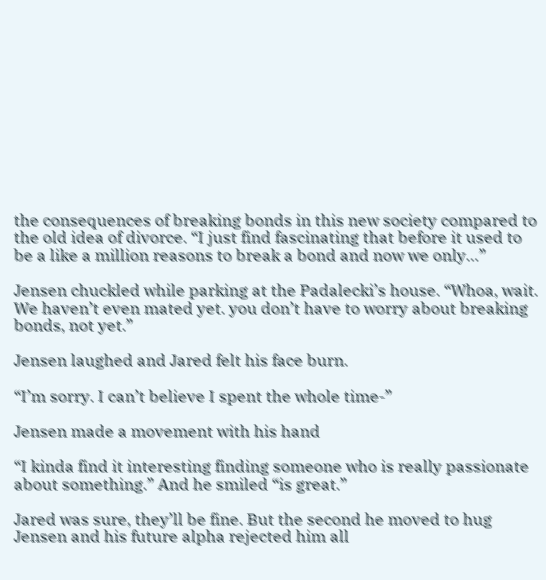the consequences of breaking bonds in this new society compared to the old idea of divorce. “I just find fascinating that before it used to be a like a million reasons to break a bond and now we only…”

Jensen chuckled while parking at the Padalecki’s house. “Whoa, wait. We haven’t even mated yet. you don’t have to worry about breaking bonds, not yet.”

Jensen laughed and Jared felt his face burn.

“I’m sorry. I can’t believe I spent the whole time-”

Jensen made a movement with his hand

“I kinda find it interesting finding someone who is really passionate about something.” And he smiled “is great.”

Jared was sure, they’ll be fine. But the second he moved to hug Jensen and his future alpha rejected him all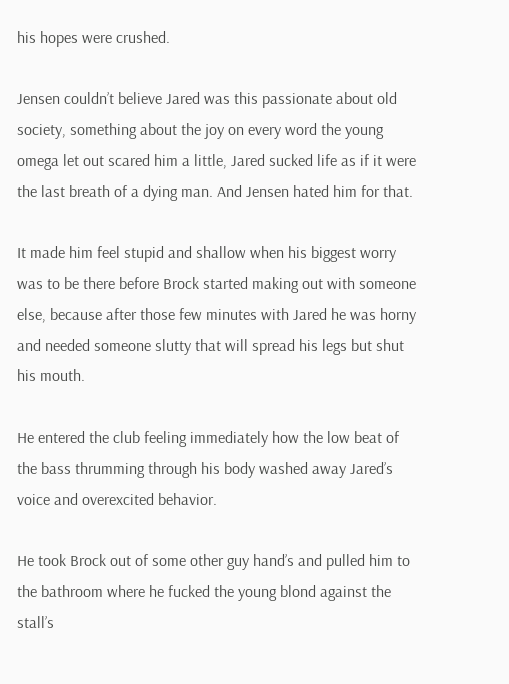his hopes were crushed.

Jensen couldn’t believe Jared was this passionate about old society, something about the joy on every word the young omega let out scared him a little, Jared sucked life as if it were the last breath of a dying man. And Jensen hated him for that.

It made him feel stupid and shallow when his biggest worry was to be there before Brock started making out with someone else, because after those few minutes with Jared he was horny and needed someone slutty that will spread his legs but shut his mouth.

He entered the club feeling immediately how the low beat of the bass thrumming through his body washed away Jared’s voice and overexcited behavior.

He took Brock out of some other guy hand’s and pulled him to the bathroom where he fucked the young blond against the stall’s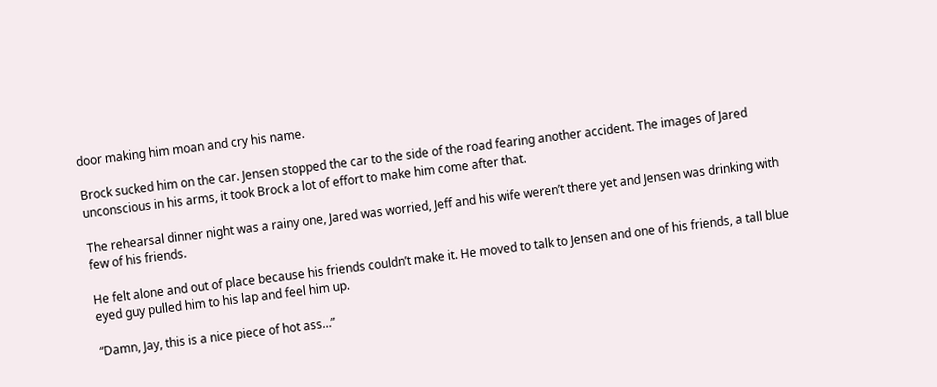door making him moan and cry his name.

Brock sucked him on the car. Jensen stopped the car to the side of the road fearing another accident. The images of Jared unconscious in his arms, it took Brock a lot of effort to make him come after that.

The rehearsal dinner night was a rainy one, Jared was worried, Jeff and his wife weren’t there yet and Jensen was drinking with few of his friends.

He felt alone and out of place because his friends couldn’t make it. He moved to talk to Jensen and one of his friends, a tall blue eyed guy pulled him to his lap and feel him up.

“Damn, Jay, this is a nice piece of hot ass…”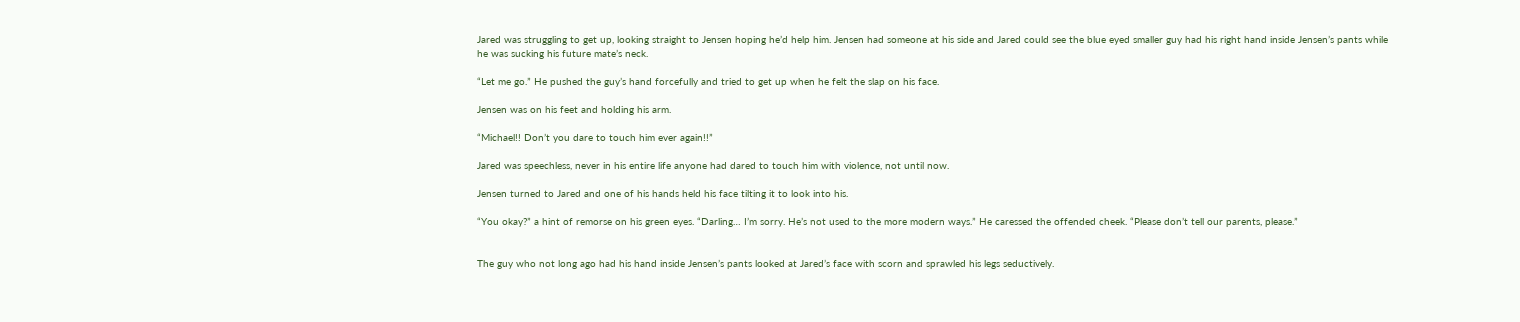Jared was struggling to get up, looking straight to Jensen hoping he’d help him. Jensen had someone at his side and Jared could see the blue eyed smaller guy had his right hand inside Jensen’s pants while he was sucking his future mate’s neck.

“Let me go.” He pushed the guy’s hand forcefully and tried to get up when he felt the slap on his face.

Jensen was on his feet and holding his arm.

“Michael!! Don’t you dare to touch him ever again!!”

Jared was speechless, never in his entire life anyone had dared to touch him with violence, not until now.

Jensen turned to Jared and one of his hands held his face tilting it to look into his.

“You okay?” a hint of remorse on his green eyes. “Darling… I’m sorry. He’s not used to the more modern ways.” He caressed the offended cheek. “Please don’t tell our parents, please.”


The guy who not long ago had his hand inside Jensen’s pants looked at Jared’s face with scorn and sprawled his legs seductively.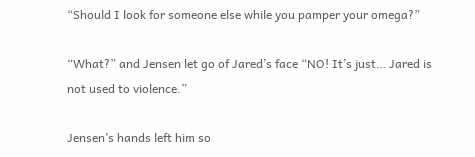“Should I look for someone else while you pamper your omega?”

“What?” and Jensen let go of Jared’s face “NO! It’s just… Jared is not used to violence.”

Jensen’s hands left him so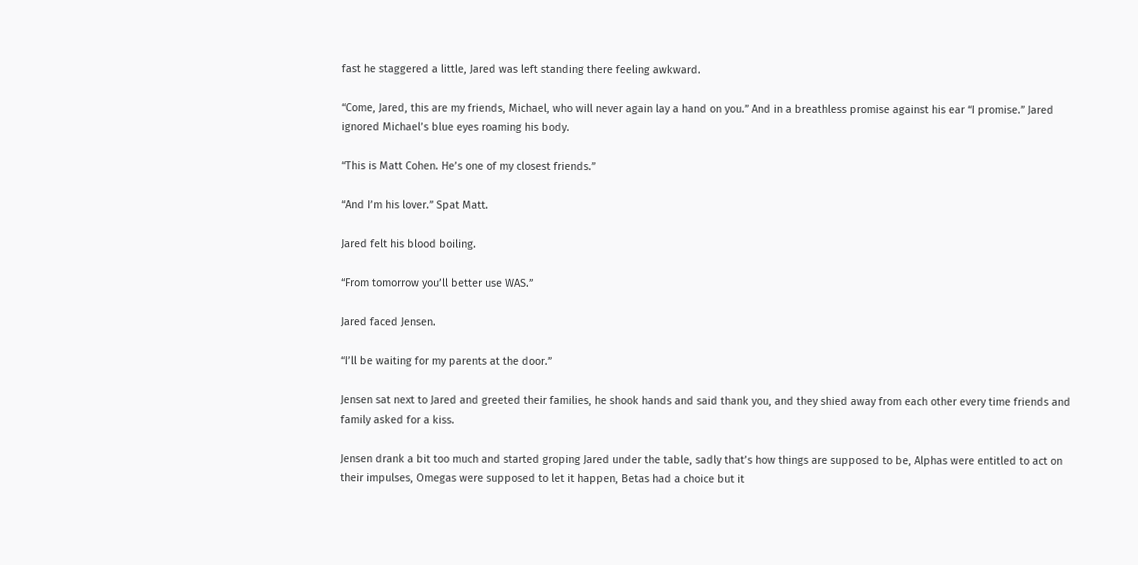fast he staggered a little, Jared was left standing there feeling awkward.

“Come, Jared, this are my friends, Michael, who will never again lay a hand on you.” And in a breathless promise against his ear “I promise.” Jared ignored Michael’s blue eyes roaming his body.

“This is Matt Cohen. He’s one of my closest friends.”

“And I’m his lover.” Spat Matt.

Jared felt his blood boiling.

“From tomorrow you’ll better use WAS.”

Jared faced Jensen.

“I’ll be waiting for my parents at the door.”

Jensen sat next to Jared and greeted their families, he shook hands and said thank you, and they shied away from each other every time friends and family asked for a kiss.

Jensen drank a bit too much and started groping Jared under the table, sadly that’s how things are supposed to be, Alphas were entitled to act on their impulses, Omegas were supposed to let it happen, Betas had a choice but it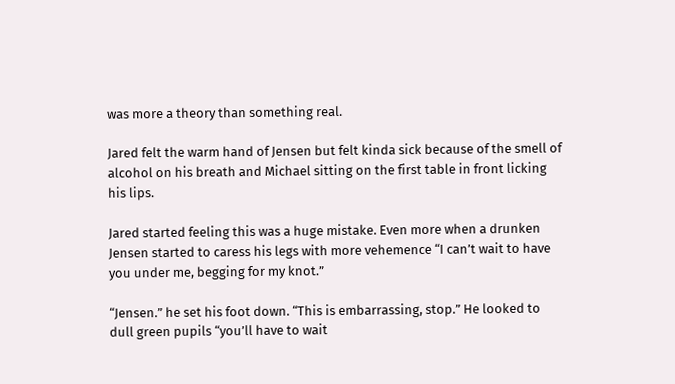was more a theory than something real.

Jared felt the warm hand of Jensen but felt kinda sick because of the smell of alcohol on his breath and Michael sitting on the first table in front licking his lips.

Jared started feeling this was a huge mistake. Even more when a drunken Jensen started to caress his legs with more vehemence “I can’t wait to have you under me, begging for my knot.”

“Jensen.” he set his foot down. “This is embarrassing, stop.” He looked to dull green pupils “you’ll have to wait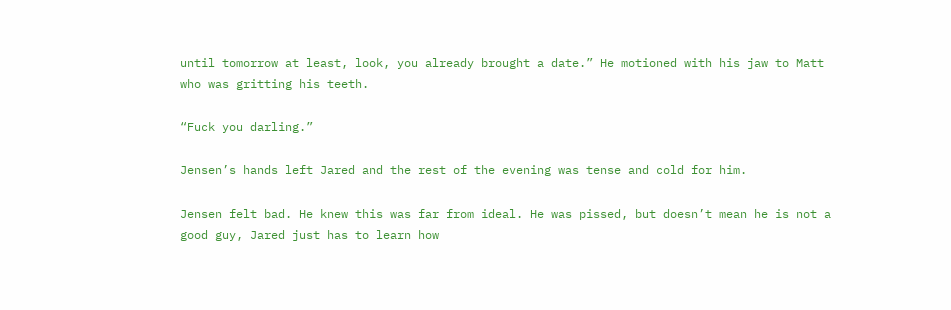until tomorrow at least, look, you already brought a date.” He motioned with his jaw to Matt who was gritting his teeth.

“Fuck you darling.”

Jensen’s hands left Jared and the rest of the evening was tense and cold for him.

Jensen felt bad. He knew this was far from ideal. He was pissed, but doesn’t mean he is not a good guy, Jared just has to learn how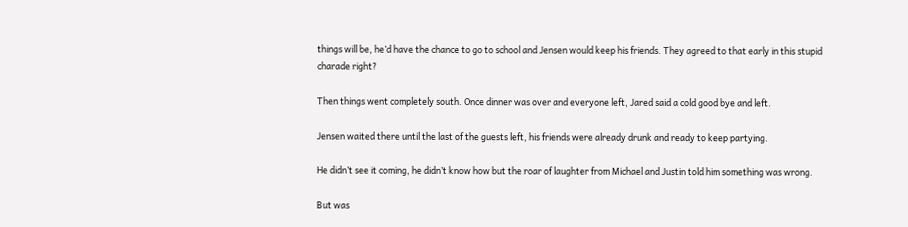things will be, he’d have the chance to go to school and Jensen would keep his friends. They agreed to that early in this stupid charade right?

Then things went completely south. Once dinner was over and everyone left, Jared said a cold good bye and left.

Jensen waited there until the last of the guests left, his friends were already drunk and ready to keep partying.

He didn’t see it coming, he didn’t know how but the roar of laughter from Michael and Justin told him something was wrong.

But was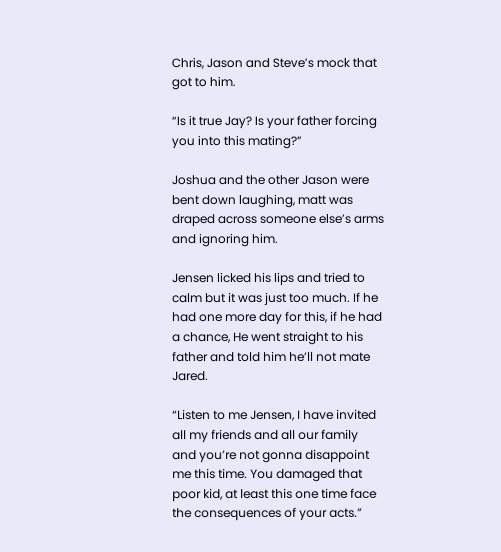Chris, Jason and Steve’s mock that got to him.

“Is it true Jay? Is your father forcing you into this mating?”

Joshua and the other Jason were bent down laughing, matt was draped across someone else’s arms and ignoring him.

Jensen licked his lips and tried to calm but it was just too much. If he had one more day for this, if he had a chance, He went straight to his father and told him he’ll not mate Jared.

“Listen to me Jensen, I have invited all my friends and all our family and you’re not gonna disappoint me this time. You damaged that poor kid, at least this one time face the consequences of your acts.”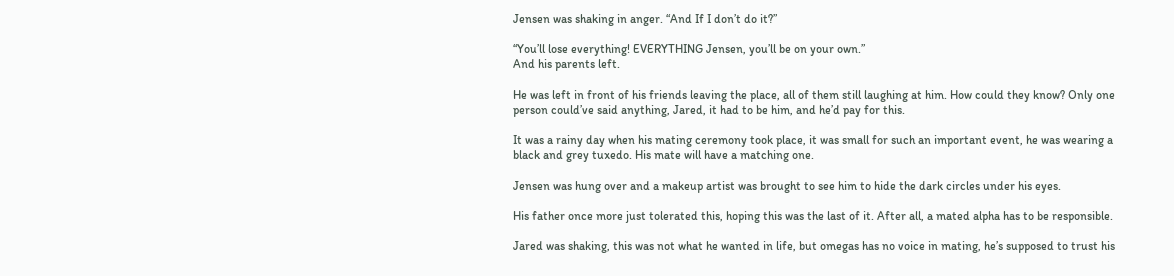Jensen was shaking in anger. “And If I don’t do it?”

“You’ll lose everything! EVERYTHING Jensen, you’ll be on your own.”
And his parents left.

He was left in front of his friends leaving the place, all of them still laughing at him. How could they know? Only one person could’ve said anything, Jared, it had to be him, and he’d pay for this.

It was a rainy day when his mating ceremony took place, it was small for such an important event, he was wearing a black and grey tuxedo. His mate will have a matching one.

Jensen was hung over and a makeup artist was brought to see him to hide the dark circles under his eyes.

His father once more just tolerated this, hoping this was the last of it. After all, a mated alpha has to be responsible.

Jared was shaking, this was not what he wanted in life, but omegas has no voice in mating, he’s supposed to trust his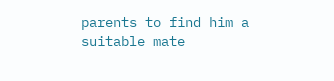parents to find him a suitable mate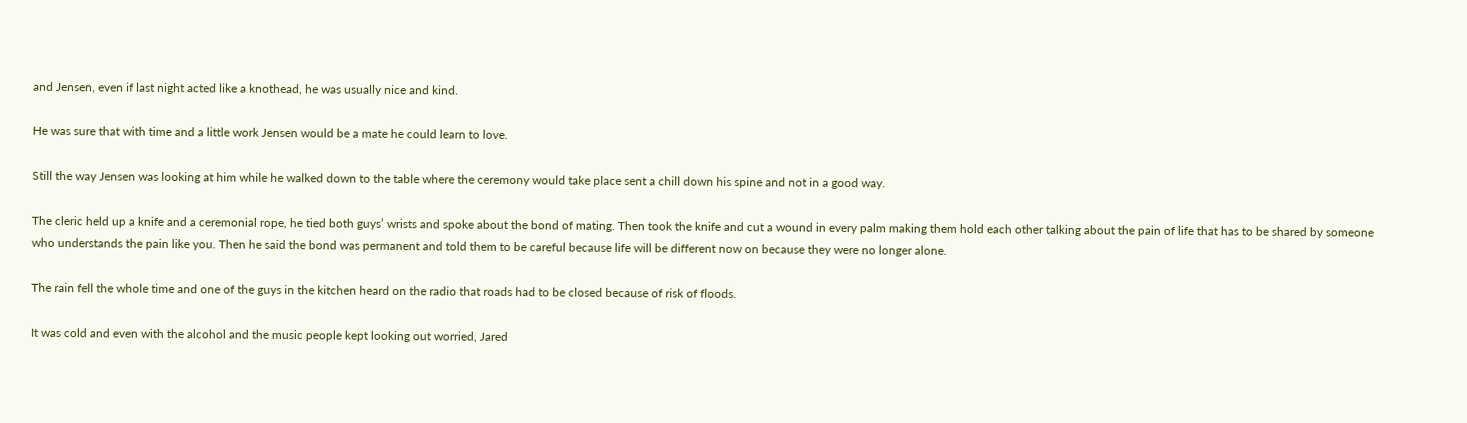and Jensen, even if last night acted like a knothead, he was usually nice and kind.

He was sure that with time and a little work Jensen would be a mate he could learn to love.

Still the way Jensen was looking at him while he walked down to the table where the ceremony would take place sent a chill down his spine and not in a good way.

The cleric held up a knife and a ceremonial rope, he tied both guys’ wrists and spoke about the bond of mating. Then took the knife and cut a wound in every palm making them hold each other talking about the pain of life that has to be shared by someone who understands the pain like you. Then he said the bond was permanent and told them to be careful because life will be different now on because they were no longer alone.

The rain fell the whole time and one of the guys in the kitchen heard on the radio that roads had to be closed because of risk of floods.

It was cold and even with the alcohol and the music people kept looking out worried, Jared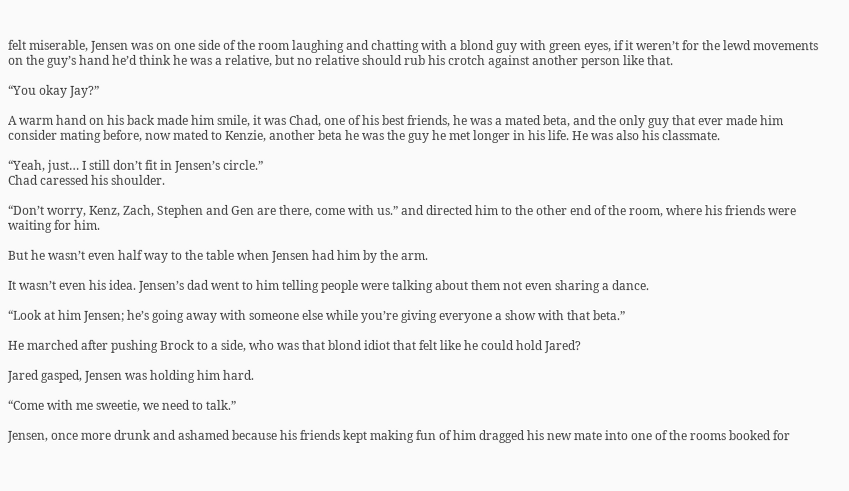felt miserable, Jensen was on one side of the room laughing and chatting with a blond guy with green eyes, if it weren’t for the lewd movements on the guy’s hand he’d think he was a relative, but no relative should rub his crotch against another person like that.

“You okay Jay?”

A warm hand on his back made him smile, it was Chad, one of his best friends, he was a mated beta, and the only guy that ever made him consider mating before, now mated to Kenzie, another beta he was the guy he met longer in his life. He was also his classmate.

“Yeah, just… I still don’t fit in Jensen’s circle.”
Chad caressed his shoulder.

“Don’t worry, Kenz, Zach, Stephen and Gen are there, come with us.” and directed him to the other end of the room, where his friends were waiting for him.

But he wasn’t even half way to the table when Jensen had him by the arm.

It wasn’t even his idea. Jensen’s dad went to him telling people were talking about them not even sharing a dance.

“Look at him Jensen; he’s going away with someone else while you’re giving everyone a show with that beta.”

He marched after pushing Brock to a side, who was that blond idiot that felt like he could hold Jared?

Jared gasped, Jensen was holding him hard.

“Come with me sweetie, we need to talk.”

Jensen, once more drunk and ashamed because his friends kept making fun of him dragged his new mate into one of the rooms booked for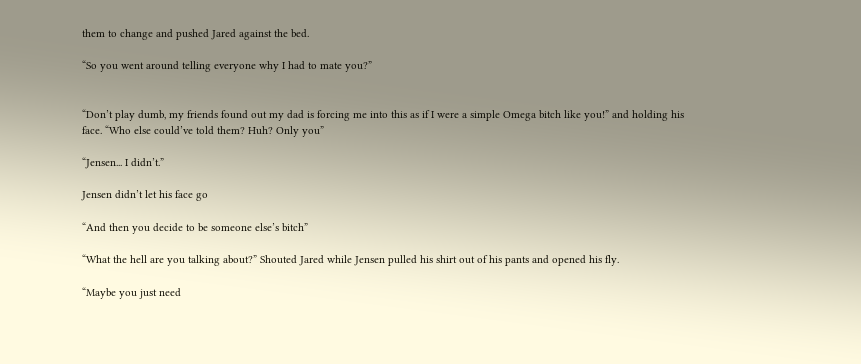them to change and pushed Jared against the bed.

“So you went around telling everyone why I had to mate you?”


“Don’t play dumb, my friends found out my dad is forcing me into this as if I were a simple Omega bitch like you!” and holding his face. “Who else could’ve told them? Huh? Only you”

“Jensen... I didn’t.”

Jensen didn’t let his face go

“And then you decide to be someone else’s bitch”

“What the hell are you talking about?” Shouted Jared while Jensen pulled his shirt out of his pants and opened his fly.

“Maybe you just need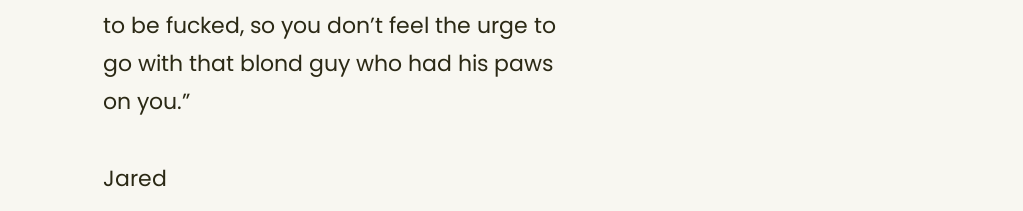to be fucked, so you don’t feel the urge to go with that blond guy who had his paws on you.”

Jared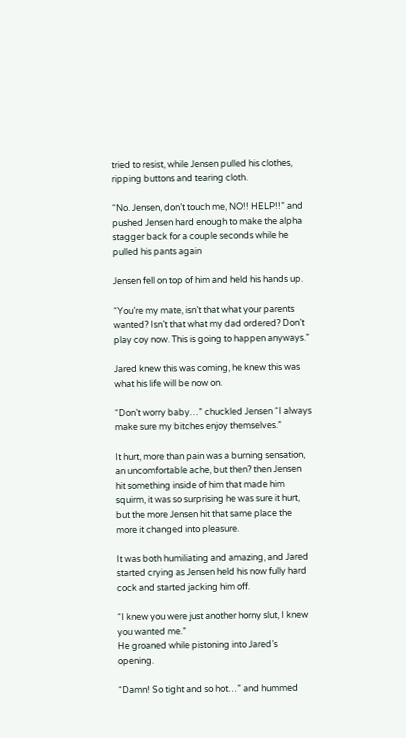tried to resist, while Jensen pulled his clothes, ripping buttons and tearing cloth.

“No. Jensen, don’t touch me, NO!! HELP!!” and pushed Jensen hard enough to make the alpha stagger back for a couple seconds while he pulled his pants again

Jensen fell on top of him and held his hands up.

“You’re my mate, isn’t that what your parents wanted? Isn’t that what my dad ordered? Don’t play coy now. This is going to happen anyways.”

Jared knew this was coming, he knew this was what his life will be now on.

“Don’t worry baby…” chuckled Jensen “I always make sure my bitches enjoy themselves.”

It hurt, more than pain was a burning sensation, an uncomfortable ache, but then? then Jensen hit something inside of him that made him squirm, it was so surprising he was sure it hurt, but the more Jensen hit that same place the more it changed into pleasure.

It was both humiliating and amazing, and Jared started crying as Jensen held his now fully hard cock and started jacking him off.

“I knew you were just another horny slut, I knew you wanted me.”
He groaned while pistoning into Jared’s opening.

“Damn! So tight and so hot…” and hummed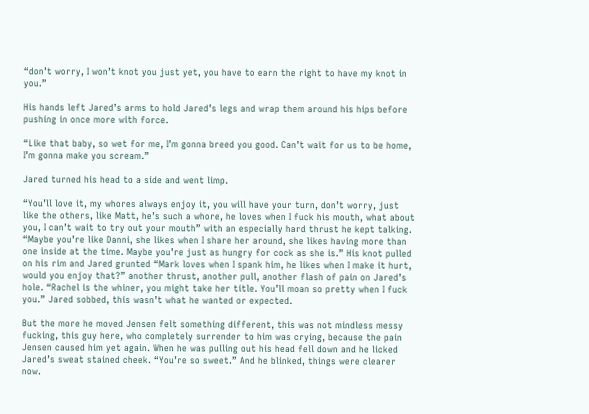“don’t worry, I won’t knot you just yet, you have to earn the right to have my knot in you.”

His hands left Jared’s arms to hold Jared’s legs and wrap them around his hips before pushing in once more with force.

“Like that baby, so wet for me, I’m gonna breed you good. Can’t wait for us to be home, I’m gonna make you scream.”

Jared turned his head to a side and went limp.

“You’ll love it, my whores always enjoy it, you will have your turn, don’t worry, just like the others, like Matt, he’s such a whore, he loves when I fuck his mouth, what about you, I can’t wait to try out your mouth” with an especially hard thrust he kept talking. “Maybe you’re like Danni, she likes when I share her around, she likes having more than one inside at the time. Maybe you’re just as hungry for cock as she is.” His knot pulled on his rim and Jared grunted “Mark loves when I spank him, he likes when I make it hurt, would you enjoy that?” another thrust, another pull, another flash of pain on Jared’s hole. “Rachel is the whiner, you might take her title. You’ll moan so pretty when I fuck you.” Jared sobbed, this wasn’t what he wanted or expected.

But the more he moved Jensen felt something different, this was not mindless messy fucking, this guy here, who completely surrender to him was crying, because the pain Jensen caused him yet again. When he was pulling out his head fell down and he licked Jared’s sweat stained cheek. “You’re so sweet.” And he blinked, things were clearer now.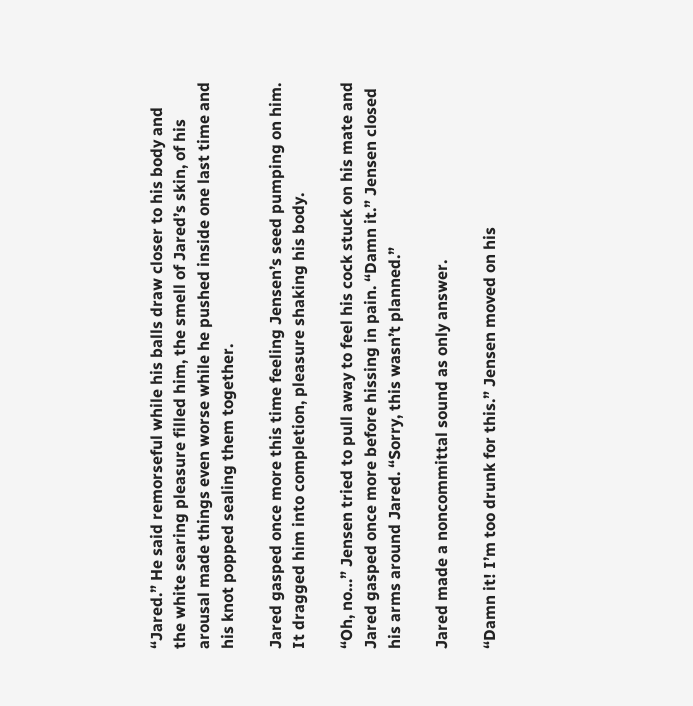“Jared.” He said remorseful while his balls draw closer to his body and the white searing pleasure filled him, the smell of Jared’s skin, of his arousal made things even worse while he pushed inside one last time and his knot popped sealing them together.

Jared gasped once more this time feeling Jensen’s seed pumping on him. It dragged him into completion, pleasure shaking his body.

“Oh, no…” Jensen tried to pull away to feel his cock stuck on his mate and Jared gasped once more before hissing in pain. “Damn it.” Jensen closed his arms around Jared. “Sorry, this wasn’t planned.”

Jared made a noncommittal sound as only answer.

“Damn it! I’m too drunk for this.” Jensen moved on his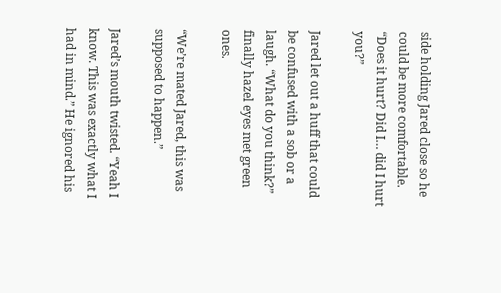side holding Jared close so he could be more comfortable. “Does it hurt? Did I… did I hurt you?”

Jared let out a huff that could be confused with a sob or a laugh. “What do you think?” finally hazel eyes met green ones.

“We’re mated Jared, this was supposed to happen.”

Jared’s mouth twisted. “Yeah I know. This was exactly what I had in mind.” He ignored his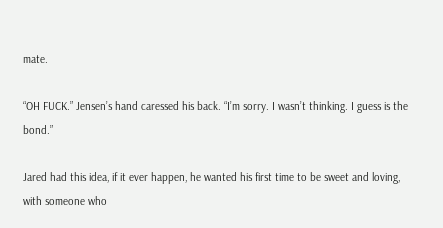mate.

“OH FUCK.” Jensen’s hand caressed his back. “I’m sorry. I wasn’t thinking. I guess is the bond.”

Jared had this idea, if it ever happen, he wanted his first time to be sweet and loving, with someone who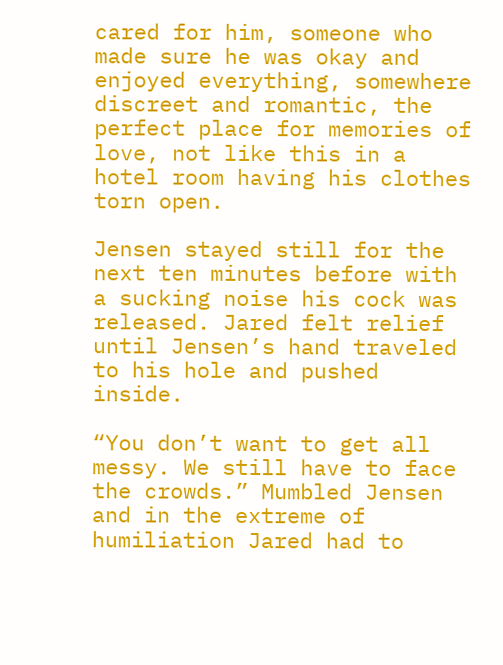cared for him, someone who made sure he was okay and enjoyed everything, somewhere discreet and romantic, the perfect place for memories of love, not like this in a hotel room having his clothes torn open.

Jensen stayed still for the next ten minutes before with a sucking noise his cock was released. Jared felt relief until Jensen’s hand traveled to his hole and pushed inside.

“You don’t want to get all messy. We still have to face the crowds.” Mumbled Jensen and in the extreme of humiliation Jared had to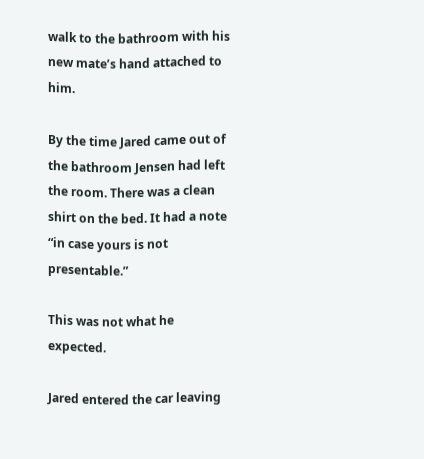walk to the bathroom with his new mate’s hand attached to him.

By the time Jared came out of the bathroom Jensen had left the room. There was a clean shirt on the bed. It had a note “in case yours is not presentable.”

This was not what he expected.

Jared entered the car leaving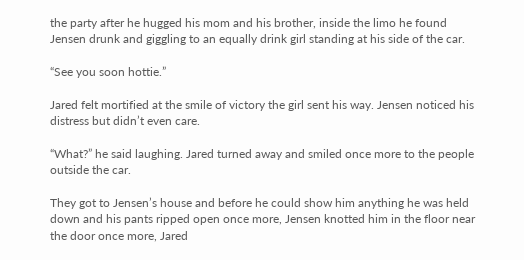the party after he hugged his mom and his brother, inside the limo he found Jensen drunk and giggling to an equally drink girl standing at his side of the car.

“See you soon hottie.”

Jared felt mortified at the smile of victory the girl sent his way. Jensen noticed his distress but didn’t even care.

“What?” he said laughing. Jared turned away and smiled once more to the people outside the car.

They got to Jensen’s house and before he could show him anything he was held down and his pants ripped open once more, Jensen knotted him in the floor near the door once more, Jared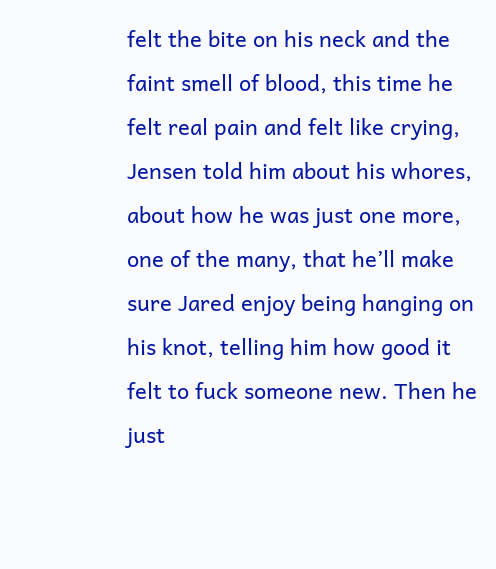felt the bite on his neck and the faint smell of blood, this time he felt real pain and felt like crying, Jensen told him about his whores, about how he was just one more, one of the many, that he’ll make sure Jared enjoy being hanging on his knot, telling him how good it felt to fuck someone new. Then he just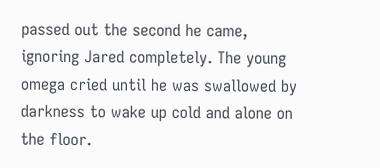passed out the second he came, ignoring Jared completely. The young omega cried until he was swallowed by darkness to wake up cold and alone on the floor.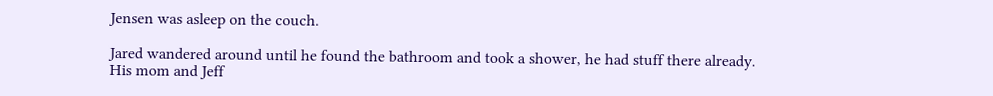Jensen was asleep on the couch.

Jared wandered around until he found the bathroom and took a shower, he had stuff there already. His mom and Jeff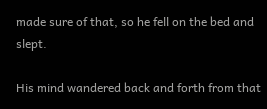made sure of that, so he fell on the bed and slept.

His mind wandered back and forth from that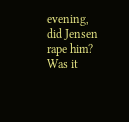evening, did Jensen rape him? Was it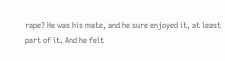rape? He was his mate, and he sure enjoyed it, at least part of it. And he felt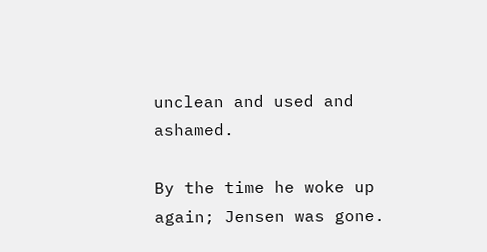unclean and used and ashamed.

By the time he woke up again; Jensen was gone.